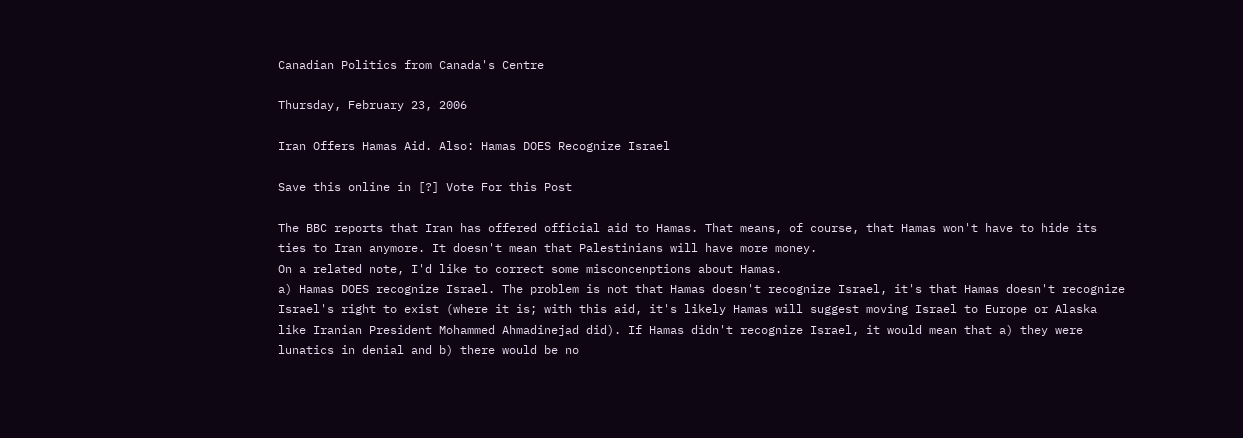Canadian Politics from Canada's Centre

Thursday, February 23, 2006

Iran Offers Hamas Aid. Also: Hamas DOES Recognize Israel

Save this online in [?] Vote For this Post

The BBC reports that Iran has offered official aid to Hamas. That means, of course, that Hamas won't have to hide its ties to Iran anymore. It doesn't mean that Palestinians will have more money.
On a related note, I'd like to correct some misconcenptions about Hamas.
a) Hamas DOES recognize Israel. The problem is not that Hamas doesn't recognize Israel, it's that Hamas doesn't recognize Israel's right to exist (where it is; with this aid, it's likely Hamas will suggest moving Israel to Europe or Alaska like Iranian President Mohammed Ahmadinejad did). If Hamas didn't recognize Israel, it would mean that a) they were lunatics in denial and b) there would be no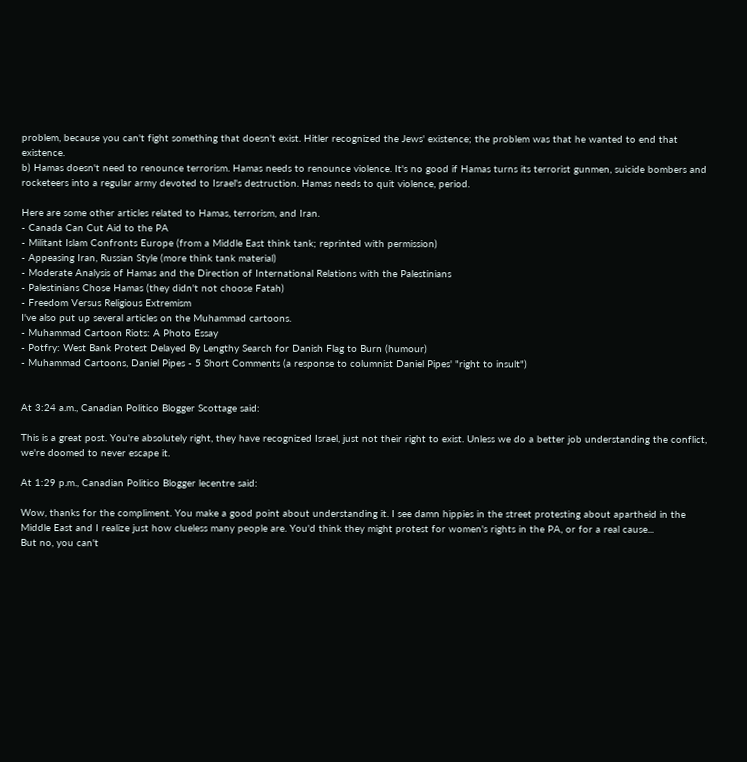problem, because you can't fight something that doesn't exist. Hitler recognized the Jews' existence; the problem was that he wanted to end that existence.
b) Hamas doesn't need to renounce terrorism. Hamas needs to renounce violence. It's no good if Hamas turns its terrorist gunmen, suicide bombers and rocketeers into a regular army devoted to Israel's destruction. Hamas needs to quit violence, period.

Here are some other articles related to Hamas, terrorism, and Iran.
- Canada Can Cut Aid to the PA
- Militant Islam Confronts Europe (from a Middle East think tank; reprinted with permission)
- Appeasing Iran, Russian Style (more think tank material)
- Moderate Analysis of Hamas and the Direction of International Relations with the Palestinians
- Palestinians Chose Hamas (they didn't not choose Fatah)
- Freedom Versus Religious Extremism
I've also put up several articles on the Muhammad cartoons.
- Muhammad Cartoon Riots: A Photo Essay
- Potfry: West Bank Protest Delayed By Lengthy Search for Danish Flag to Burn (humour)
- Muhammad Cartoons, Daniel Pipes - 5 Short Comments (a response to columnist Daniel Pipes' "right to insult")


At 3:24 a.m., Canadian Politico Blogger Scottage said:

This is a great post. You're absolutely right, they have recognized Israel, just not their right to exist. Unless we do a better job understanding the conflict, we're doomed to never escape it.

At 1:29 p.m., Canadian Politico Blogger lecentre said:

Wow, thanks for the compliment. You make a good point about understanding it. I see damn hippies in the street protesting about apartheid in the Middle East and I realize just how clueless many people are. You'd think they might protest for women's rights in the PA, or for a real cause...
But no, you can't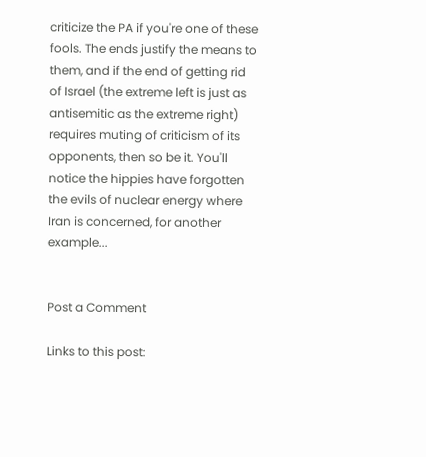criticize the PA if you're one of these fools. The ends justify the means to them, and if the end of getting rid of Israel (the extreme left is just as antisemitic as the extreme right) requires muting of criticism of its opponents, then so be it. You'll notice the hippies have forgotten the evils of nuclear energy where Iran is concerned, for another example...


Post a Comment

Links to this post: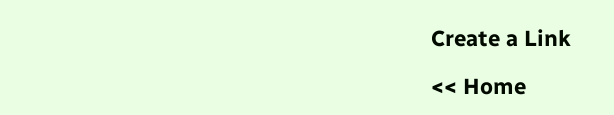Create a Link

<< Home